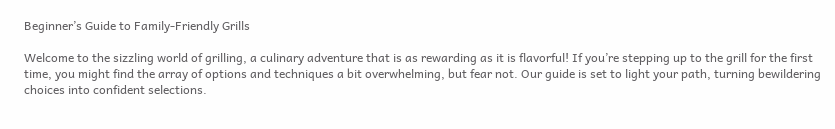Beginner’s Guide to Family-Friendly Grills

Welcome to the sizzling world of grilling, a culinary adventure that is as rewarding as it is flavorful! If you’re stepping up to the grill for the first time, you might find the array of options and techniques a bit overwhelming, but fear not. Our guide is set to light your path, turning bewildering choices into confident selections.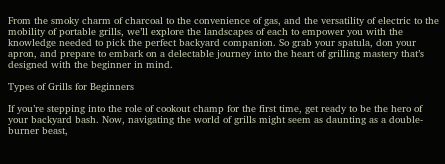From the smoky charm of charcoal to the convenience of gas, and the versatility of electric to the mobility of portable grills, we’ll explore the landscapes of each to empower you with the knowledge needed to pick the perfect backyard companion. So grab your spatula, don your apron, and prepare to embark on a delectable journey into the heart of grilling mastery that’s designed with the beginner in mind.

Types of Grills for Beginners

If you’re stepping into the role of cookout champ for the first time, get ready to be the hero of your backyard bash. Now, navigating the world of grills might seem as daunting as a double-burner beast,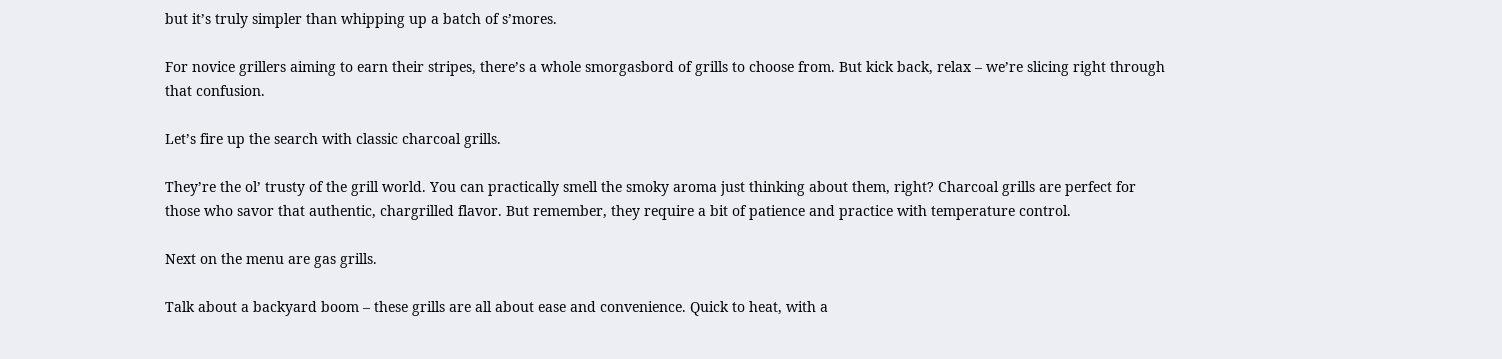but it’s truly simpler than whipping up a batch of s’mores.

For novice grillers aiming to earn their stripes, there’s a whole smorgasbord of grills to choose from. But kick back, relax – we’re slicing right through that confusion.

Let’s fire up the search with classic charcoal grills.

They’re the ol’ trusty of the grill world. You can practically smell the smoky aroma just thinking about them, right? Charcoal grills are perfect for those who savor that authentic, chargrilled flavor. But remember, they require a bit of patience and practice with temperature control.

Next on the menu are gas grills.

Talk about a backyard boom – these grills are all about ease and convenience. Quick to heat, with a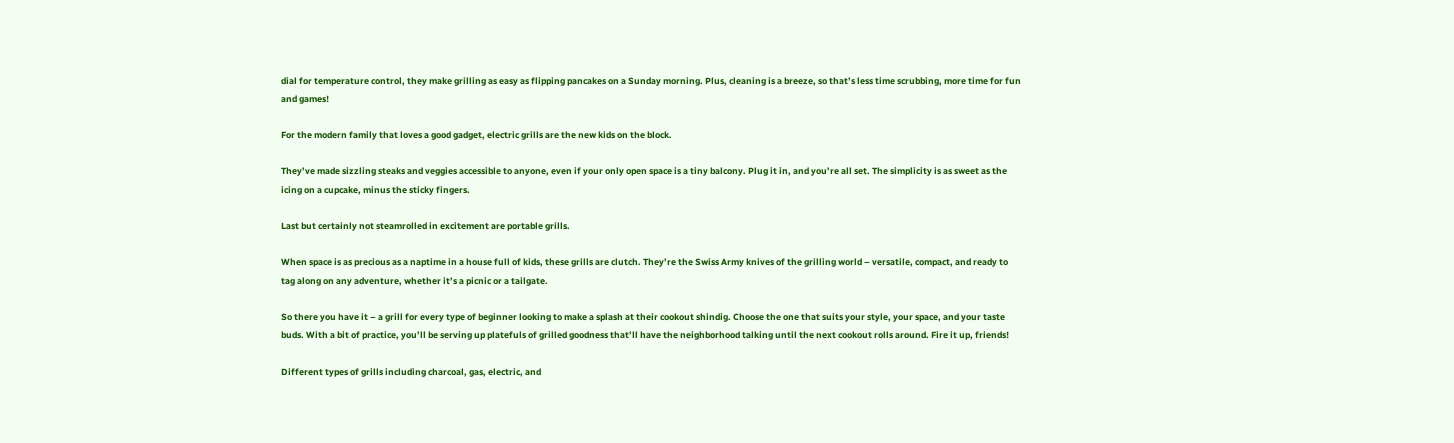dial for temperature control, they make grilling as easy as flipping pancakes on a Sunday morning. Plus, cleaning is a breeze, so that’s less time scrubbing, more time for fun and games!

For the modern family that loves a good gadget, electric grills are the new kids on the block.

They’ve made sizzling steaks and veggies accessible to anyone, even if your only open space is a tiny balcony. Plug it in, and you’re all set. The simplicity is as sweet as the icing on a cupcake, minus the sticky fingers.

Last but certainly not steamrolled in excitement are portable grills.

When space is as precious as a naptime in a house full of kids, these grills are clutch. They’re the Swiss Army knives of the grilling world – versatile, compact, and ready to tag along on any adventure, whether it’s a picnic or a tailgate.

So there you have it – a grill for every type of beginner looking to make a splash at their cookout shindig. Choose the one that suits your style, your space, and your taste buds. With a bit of practice, you’ll be serving up platefuls of grilled goodness that’ll have the neighborhood talking until the next cookout rolls around. Fire it up, friends!

Different types of grills including charcoal, gas, electric, and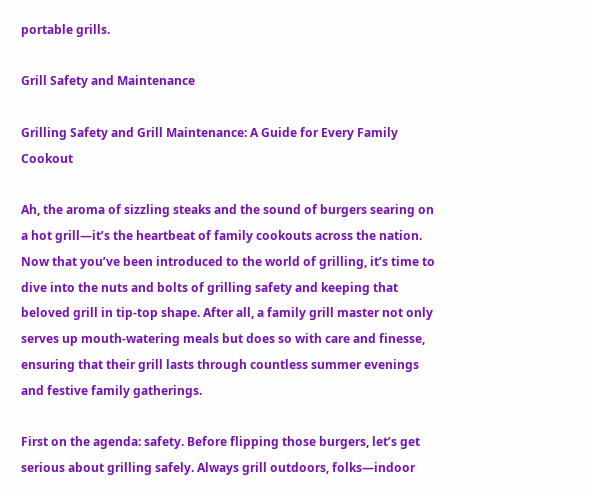portable grills.

Grill Safety and Maintenance

Grilling Safety and Grill Maintenance: A Guide for Every Family Cookout

Ah, the aroma of sizzling steaks and the sound of burgers searing on a hot grill—it’s the heartbeat of family cookouts across the nation. Now that you’ve been introduced to the world of grilling, it’s time to dive into the nuts and bolts of grilling safety and keeping that beloved grill in tip-top shape. After all, a family grill master not only serves up mouth-watering meals but does so with care and finesse, ensuring that their grill lasts through countless summer evenings and festive family gatherings.

First on the agenda: safety. Before flipping those burgers, let’s get serious about grilling safely. Always grill outdoors, folks—indoor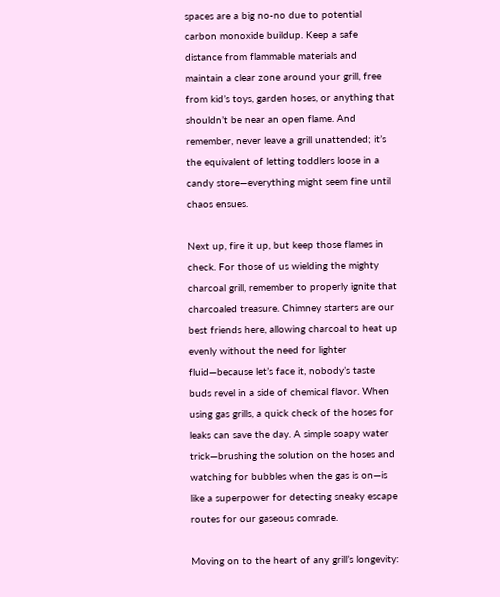spaces are a big no-no due to potential carbon monoxide buildup. Keep a safe distance from flammable materials and maintain a clear zone around your grill, free from kid’s toys, garden hoses, or anything that shouldn’t be near an open flame. And remember, never leave a grill unattended; it’s the equivalent of letting toddlers loose in a candy store—everything might seem fine until chaos ensues.

Next up, fire it up, but keep those flames in check. For those of us wielding the mighty charcoal grill, remember to properly ignite that charcoaled treasure. Chimney starters are our best friends here, allowing charcoal to heat up evenly without the need for lighter fluid—because let’s face it, nobody’s taste buds revel in a side of chemical flavor. When using gas grills, a quick check of the hoses for leaks can save the day. A simple soapy water trick—brushing the solution on the hoses and watching for bubbles when the gas is on—is like a superpower for detecting sneaky escape routes for our gaseous comrade.

Moving on to the heart of any grill’s longevity: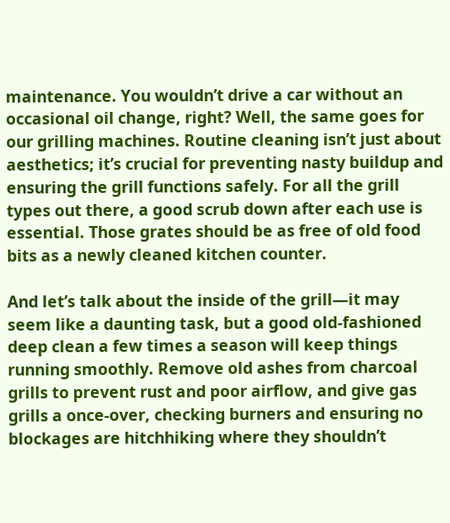maintenance. You wouldn’t drive a car without an occasional oil change, right? Well, the same goes for our grilling machines. Routine cleaning isn’t just about aesthetics; it’s crucial for preventing nasty buildup and ensuring the grill functions safely. For all the grill types out there, a good scrub down after each use is essential. Those grates should be as free of old food bits as a newly cleaned kitchen counter.

And let’s talk about the inside of the grill—it may seem like a daunting task, but a good old-fashioned deep clean a few times a season will keep things running smoothly. Remove old ashes from charcoal grills to prevent rust and poor airflow, and give gas grills a once-over, checking burners and ensuring no blockages are hitchhiking where they shouldn’t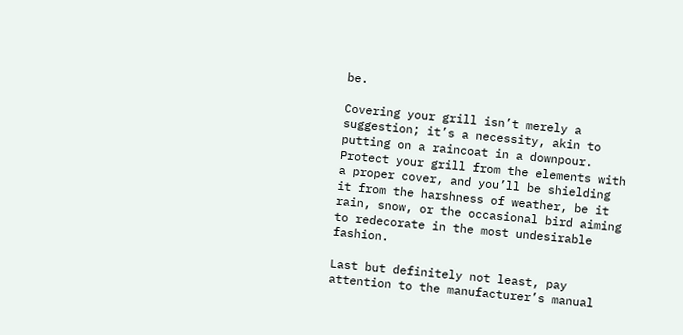be.

Covering your grill isn’t merely a suggestion; it’s a necessity, akin to putting on a raincoat in a downpour. Protect your grill from the elements with a proper cover, and you’ll be shielding it from the harshness of weather, be it rain, snow, or the occasional bird aiming to redecorate in the most undesirable fashion.

Last but definitely not least, pay attention to the manufacturer’s manual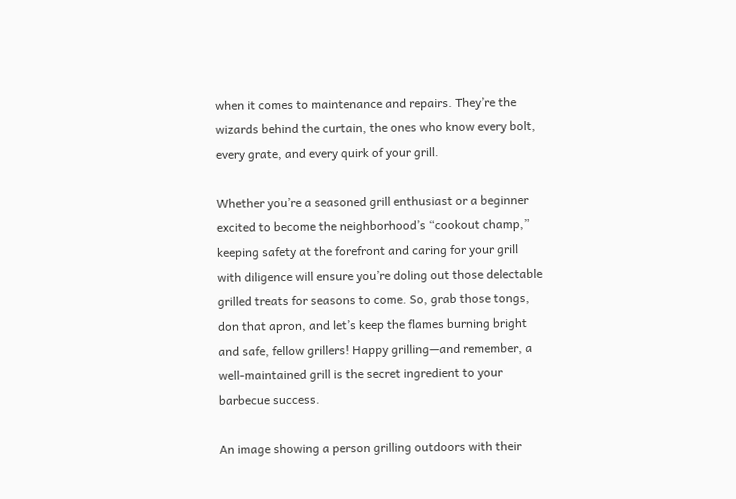when it comes to maintenance and repairs. They’re the wizards behind the curtain, the ones who know every bolt, every grate, and every quirk of your grill.

Whether you’re a seasoned grill enthusiast or a beginner excited to become the neighborhood’s “cookout champ,” keeping safety at the forefront and caring for your grill with diligence will ensure you’re doling out those delectable grilled treats for seasons to come. So, grab those tongs, don that apron, and let’s keep the flames burning bright and safe, fellow grillers! Happy grilling—and remember, a well-maintained grill is the secret ingredient to your barbecue success.

An image showing a person grilling outdoors with their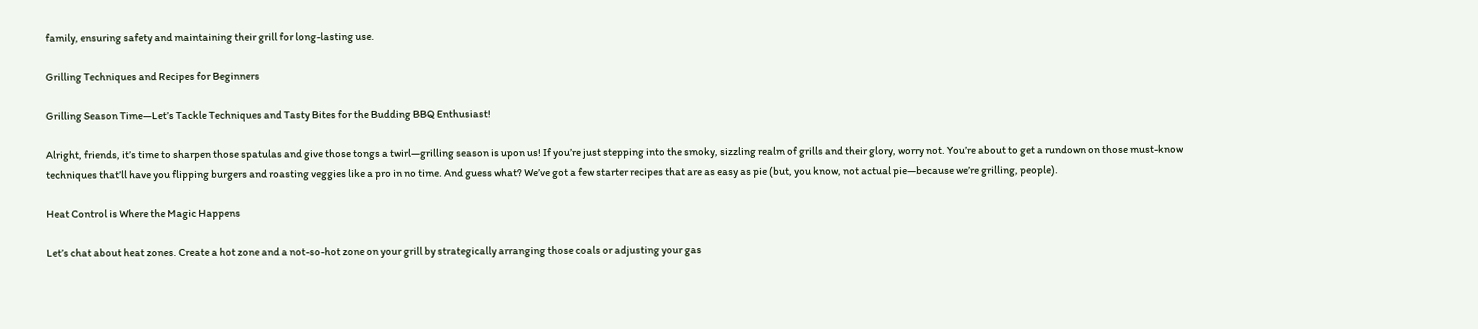family, ensuring safety and maintaining their grill for long-lasting use.

Grilling Techniques and Recipes for Beginners

Grilling Season Time—Let’s Tackle Techniques and Tasty Bites for the Budding BBQ Enthusiast!

Alright, friends, it’s time to sharpen those spatulas and give those tongs a twirl—grilling season is upon us! If you’re just stepping into the smoky, sizzling realm of grills and their glory, worry not. You’re about to get a rundown on those must-know techniques that’ll have you flipping burgers and roasting veggies like a pro in no time. And guess what? We’ve got a few starter recipes that are as easy as pie (but, you know, not actual pie—because we’re grilling, people).

Heat Control is Where the Magic Happens

Let’s chat about heat zones. Create a hot zone and a not-so-hot zone on your grill by strategically arranging those coals or adjusting your gas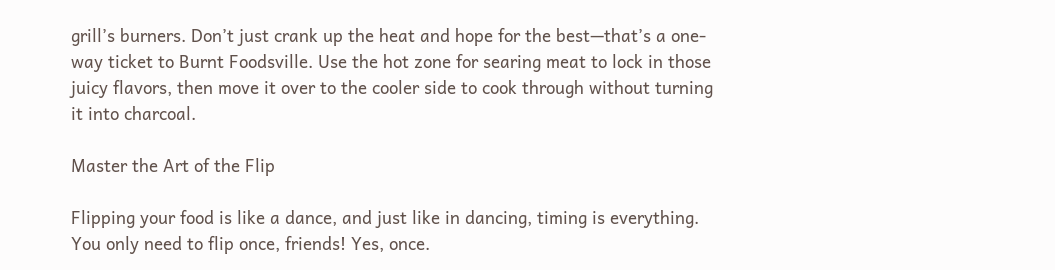grill’s burners. Don’t just crank up the heat and hope for the best—that’s a one-way ticket to Burnt Foodsville. Use the hot zone for searing meat to lock in those juicy flavors, then move it over to the cooler side to cook through without turning it into charcoal.

Master the Art of the Flip

Flipping your food is like a dance, and just like in dancing, timing is everything. You only need to flip once, friends! Yes, once.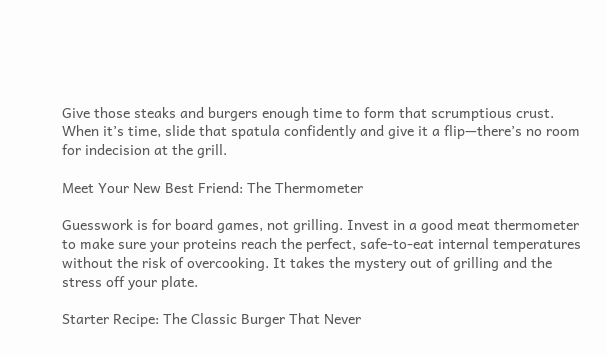Give those steaks and burgers enough time to form that scrumptious crust. When it’s time, slide that spatula confidently and give it a flip—there’s no room for indecision at the grill.

Meet Your New Best Friend: The Thermometer

Guesswork is for board games, not grilling. Invest in a good meat thermometer to make sure your proteins reach the perfect, safe-to-eat internal temperatures without the risk of overcooking. It takes the mystery out of grilling and the stress off your plate.

Starter Recipe: The Classic Burger That Never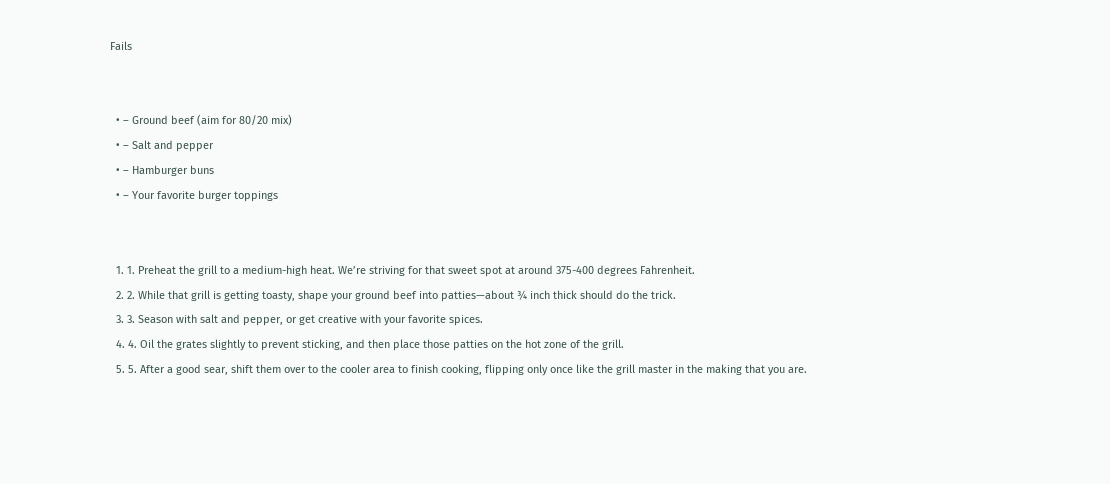Fails


  • – Ground beef (aim for 80/20 mix)
  • – Salt and pepper
  • – Hamburger buns
  • – Your favorite burger toppings


  1. 1. Preheat the grill to a medium-high heat. We’re striving for that sweet spot at around 375-400 degrees Fahrenheit.
  2. 2. While that grill is getting toasty, shape your ground beef into patties—about ¾ inch thick should do the trick.
  3. 3. Season with salt and pepper, or get creative with your favorite spices.
  4. 4. Oil the grates slightly to prevent sticking, and then place those patties on the hot zone of the grill.
  5. 5. After a good sear, shift them over to the cooler area to finish cooking, flipping only once like the grill master in the making that you are.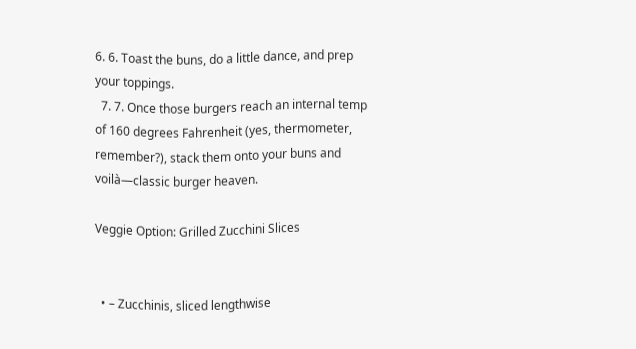6. 6. Toast the buns, do a little dance, and prep your toppings.
  7. 7. Once those burgers reach an internal temp of 160 degrees Fahrenheit (yes, thermometer, remember?), stack them onto your buns and voilà—classic burger heaven.

Veggie Option: Grilled Zucchini Slices


  • – Zucchinis, sliced lengthwise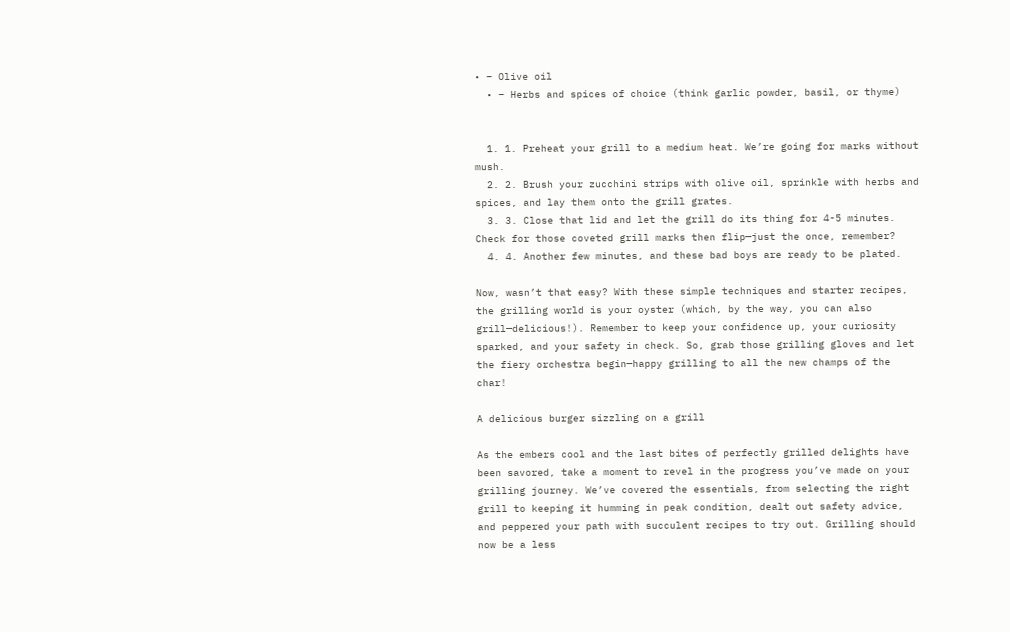• – Olive oil
  • – Herbs and spices of choice (think garlic powder, basil, or thyme)


  1. 1. Preheat your grill to a medium heat. We’re going for marks without mush.
  2. 2. Brush your zucchini strips with olive oil, sprinkle with herbs and spices, and lay them onto the grill grates.
  3. 3. Close that lid and let the grill do its thing for 4-5 minutes. Check for those coveted grill marks then flip—just the once, remember?
  4. 4. Another few minutes, and these bad boys are ready to be plated.

Now, wasn’t that easy? With these simple techniques and starter recipes, the grilling world is your oyster (which, by the way, you can also grill—delicious!). Remember to keep your confidence up, your curiosity sparked, and your safety in check. So, grab those grilling gloves and let the fiery orchestra begin—happy grilling to all the new champs of the char!

A delicious burger sizzling on a grill

As the embers cool and the last bites of perfectly grilled delights have been savored, take a moment to revel in the progress you’ve made on your grilling journey. We’ve covered the essentials, from selecting the right grill to keeping it humming in peak condition, dealt out safety advice, and peppered your path with succulent recipes to try out. Grilling should now be a less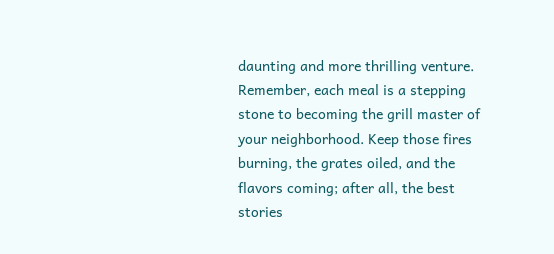daunting and more thrilling venture. Remember, each meal is a stepping stone to becoming the grill master of your neighborhood. Keep those fires burning, the grates oiled, and the flavors coming; after all, the best stories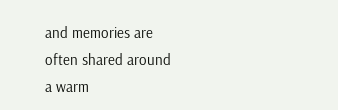and memories are often shared around a warm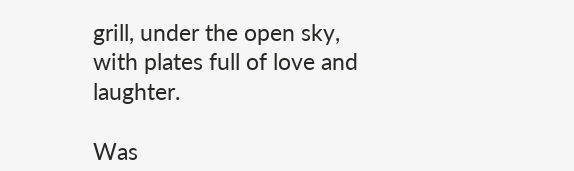grill, under the open sky, with plates full of love and laughter.

Was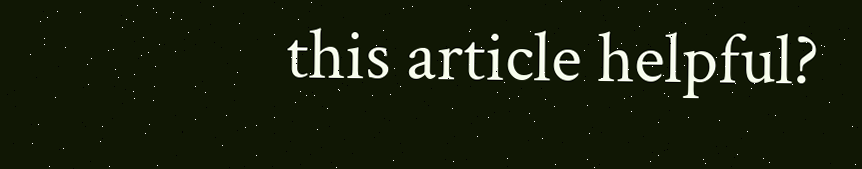this article helpful?